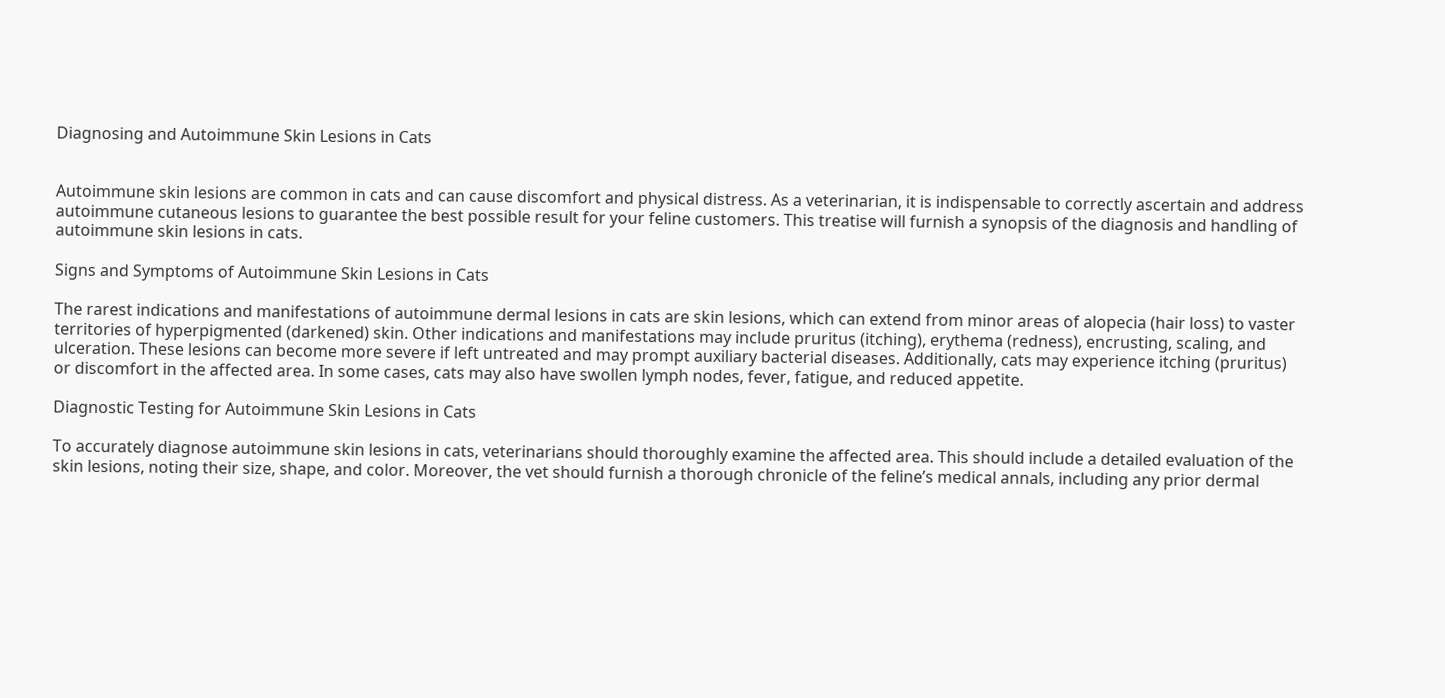Diagnosing and Autoimmune Skin Lesions in Cats


Autoimmune skin lesions are common in cats and can cause discomfort and physical distress. As a veterinarian, it is indispensable to correctly ascertain and address autoimmune cutaneous lesions to guarantee the best possible result for your feline customers. This treatise will furnish a synopsis of the diagnosis and handling of autoimmune skin lesions in cats.

Signs and Symptoms of Autoimmune Skin Lesions in Cats

The rarest indications and manifestations of autoimmune dermal lesions in cats are skin lesions, which can extend from minor areas of alopecia (hair loss) to vaster territories of hyperpigmented (darkened) skin. Other indications and manifestations may include pruritus (itching), erythema (redness), encrusting, scaling, and ulceration. These lesions can become more severe if left untreated and may prompt auxiliary bacterial diseases. Additionally, cats may experience itching (pruritus) or discomfort in the affected area. In some cases, cats may also have swollen lymph nodes, fever, fatigue, and reduced appetite.

Diagnostic Testing for Autoimmune Skin Lesions in Cats

To accurately diagnose autoimmune skin lesions in cats, veterinarians should thoroughly examine the affected area. This should include a detailed evaluation of the skin lesions, noting their size, shape, and color. Moreover, the vet should furnish a thorough chronicle of the feline’s medical annals, including any prior dermal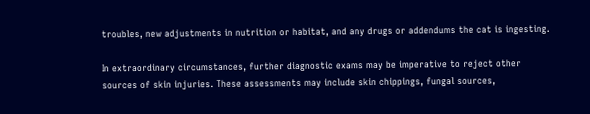troubles, new adjustments in nutrition or habitat, and any drugs or addendums the cat is ingesting.

In extraordinary circumstances, further diagnostic exams may be imperative to reject other sources of skin injuries. These assessments may include skin chippings, fungal sources,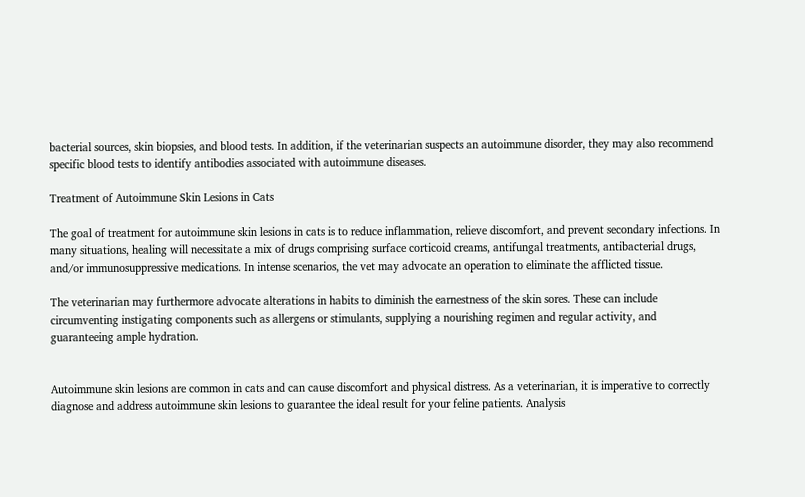bacterial sources, skin biopsies, and blood tests. In addition, if the veterinarian suspects an autoimmune disorder, they may also recommend specific blood tests to identify antibodies associated with autoimmune diseases.

Treatment of Autoimmune Skin Lesions in Cats

The goal of treatment for autoimmune skin lesions in cats is to reduce inflammation, relieve discomfort, and prevent secondary infections. In many situations, healing will necessitate a mix of drugs comprising surface corticoid creams, antifungal treatments, antibacterial drugs, and/or immunosuppressive medications. In intense scenarios, the vet may advocate an operation to eliminate the afflicted tissue.

The veterinarian may furthermore advocate alterations in habits to diminish the earnestness of the skin sores. These can include circumventing instigating components such as allergens or stimulants, supplying a nourishing regimen and regular activity, and guaranteeing ample hydration.


Autoimmune skin lesions are common in cats and can cause discomfort and physical distress. As a veterinarian, it is imperative to correctly diagnose and address autoimmune skin lesions to guarantee the ideal result for your feline patients. Analysis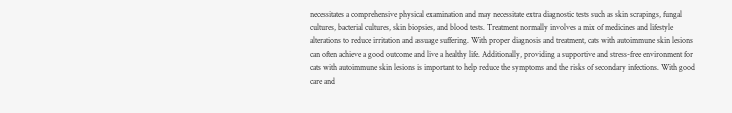necessitates a comprehensive physical examination and may necessitate extra diagnostic tests such as skin scrapings, fungal cultures, bacterial cultures, skin biopsies, and blood tests. Treatment normally involves a mix of medicines and lifestyle alterations to reduce irritation and assuage suffering. With proper diagnosis and treatment, cats with autoimmune skin lesions can often achieve a good outcome and live a healthy life. Additionally, providing a supportive and stress-free environment for cats with autoimmune skin lesions is important to help reduce the symptoms and the risks of secondary infections. With good care and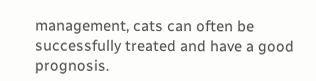management, cats can often be successfully treated and have a good prognosis.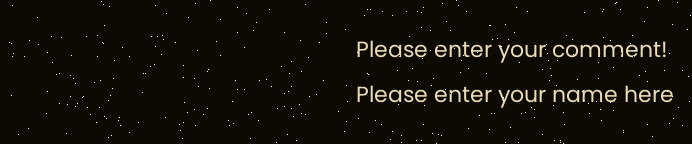Please enter your comment!
Please enter your name here